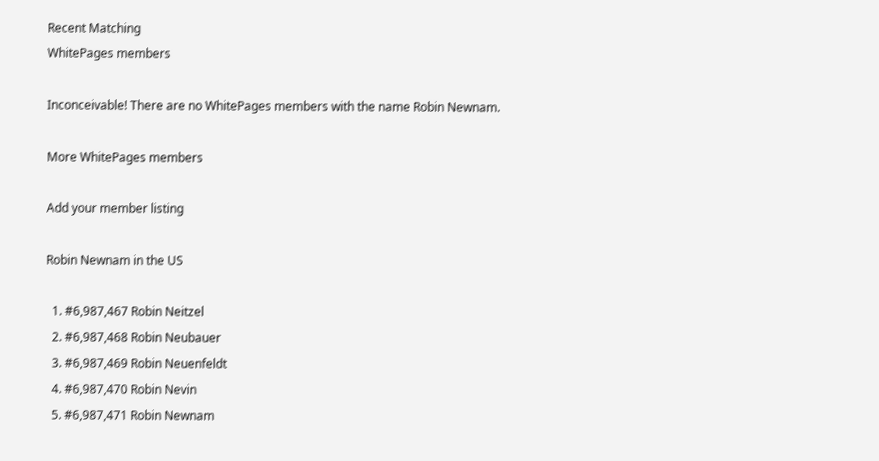Recent Matching
WhitePages members

Inconceivable! There are no WhitePages members with the name Robin Newnam.

More WhitePages members

Add your member listing

Robin Newnam in the US

  1. #6,987,467 Robin Neitzel
  2. #6,987,468 Robin Neubauer
  3. #6,987,469 Robin Neuenfeldt
  4. #6,987,470 Robin Nevin
  5. #6,987,471 Robin Newnam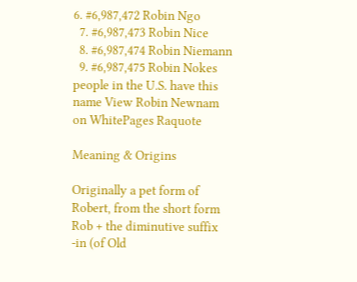6. #6,987,472 Robin Ngo
  7. #6,987,473 Robin Nice
  8. #6,987,474 Robin Niemann
  9. #6,987,475 Robin Nokes
people in the U.S. have this name View Robin Newnam on WhitePages Raquote

Meaning & Origins

Originally a pet form of Robert, from the short form Rob + the diminutive suffix -in (of Old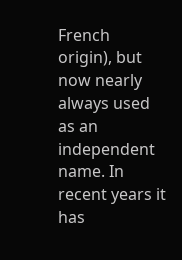French origin), but now nearly always used as an independent name. In recent years it has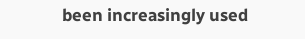been increasingly used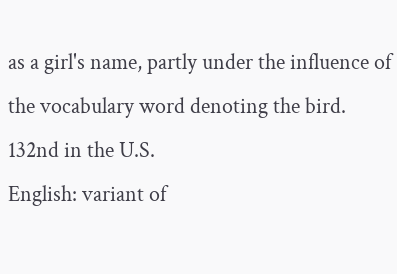as a girl's name, partly under the influence of the vocabulary word denoting the bird.
132nd in the U.S.
English: variant of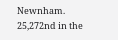Newnham.
25,272nd in the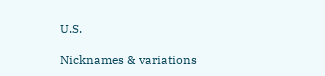U.S.

Nicknames & variations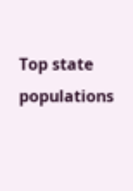Top state populations